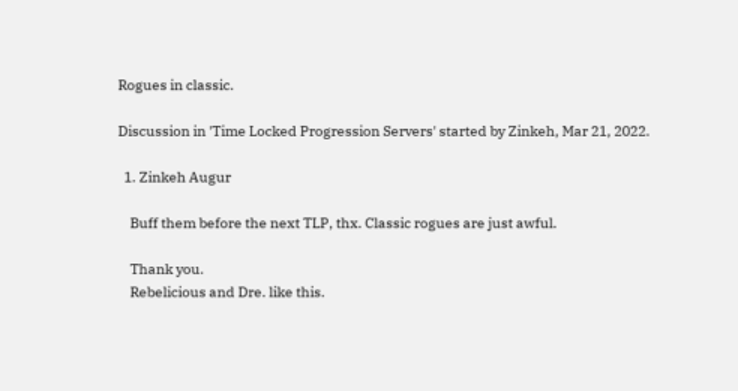Rogues in classic.

Discussion in 'Time Locked Progression Servers' started by Zinkeh, Mar 21, 2022.

  1. Zinkeh Augur

    Buff them before the next TLP, thx. Classic rogues are just awful.

    Thank you.
    Rebelicious and Dre. like this.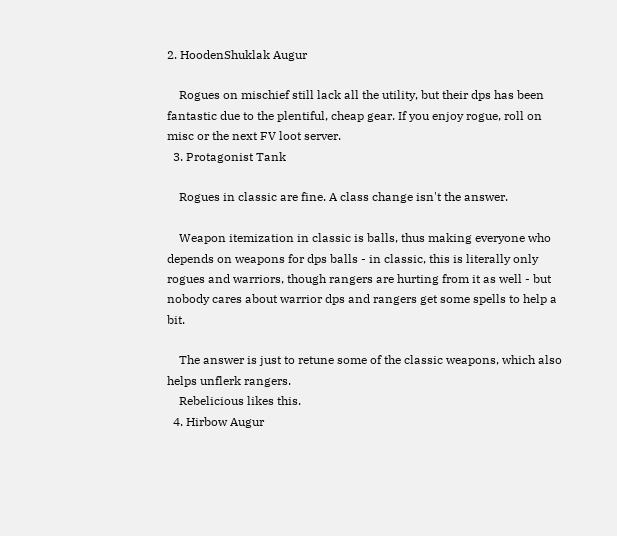2. HoodenShuklak Augur

    Rogues on mischief still lack all the utility, but their dps has been fantastic due to the plentiful, cheap gear. If you enjoy rogue, roll on misc or the next FV loot server.
  3. Protagonist Tank

    Rogues in classic are fine. A class change isn't the answer.

    Weapon itemization in classic is balls, thus making everyone who depends on weapons for dps balls - in classic, this is literally only rogues and warriors, though rangers are hurting from it as well - but nobody cares about warrior dps and rangers get some spells to help a bit.

    The answer is just to retune some of the classic weapons, which also helps unflerk rangers.
    Rebelicious likes this.
  4. Hirbow Augur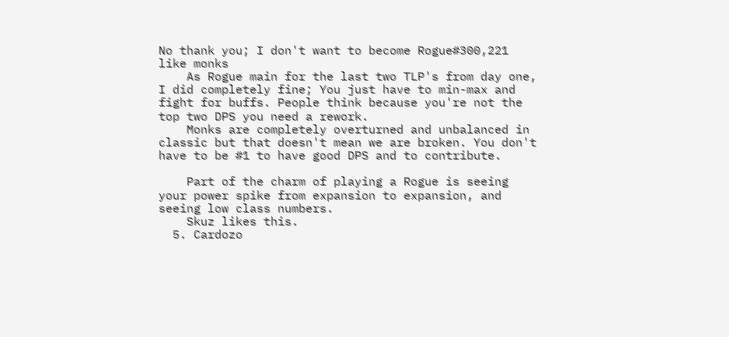No thank you; I don't want to become Rogue#300,221 like monks
    As Rogue main for the last two TLP's from day one, I did completely fine; You just have to min-max and fight for buffs. People think because you're not the top two DPS you need a rework.
    Monks are completely overturned and unbalanced in classic but that doesn't mean we are broken. You don't have to be #1 to have good DPS and to contribute.

    Part of the charm of playing a Rogue is seeing your power spike from expansion to expansion, and seeing low class numbers.
    Skuz likes this.
  5. Cardozo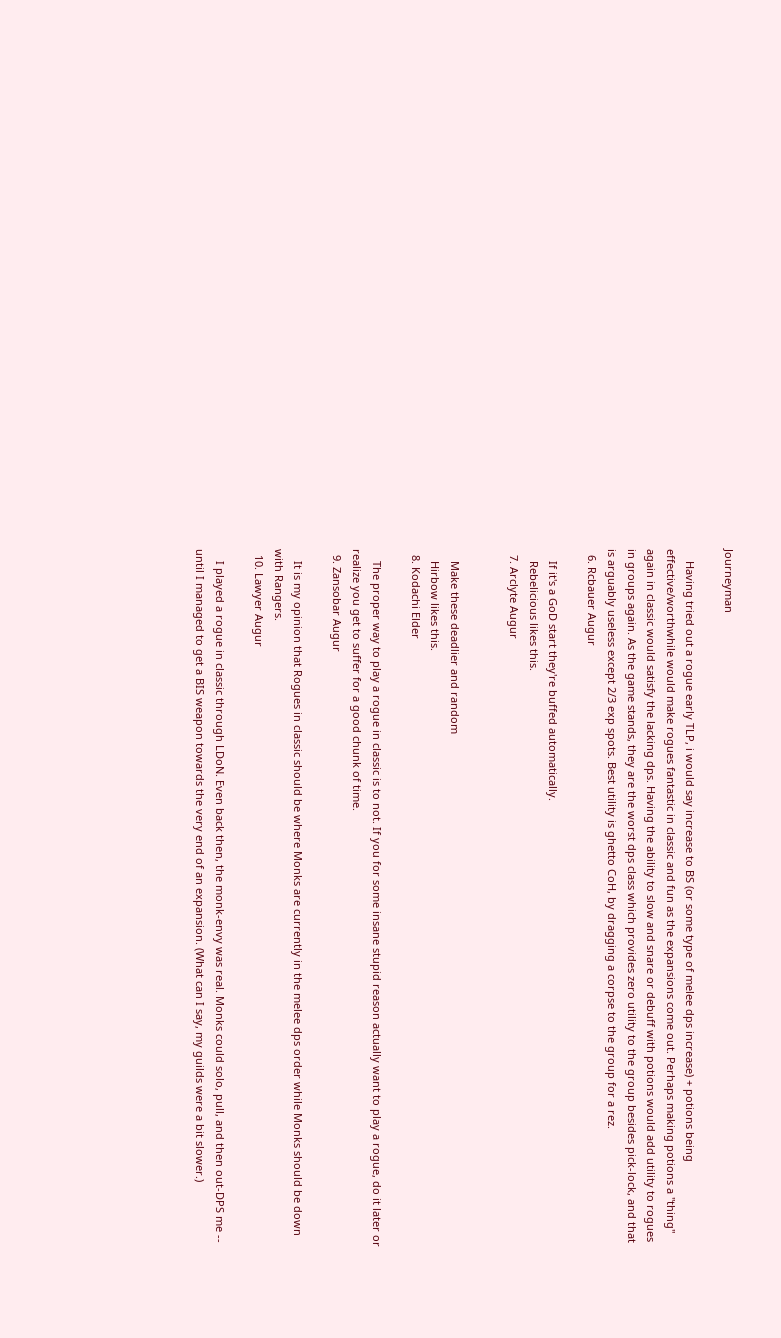Journeyman

    Having tried out a rogue early TLP, i would say increase to BS (or some type of melee dps increase) + potions being effective/worthwhile would make rogues fantastic in classic and fun as the expansions come out. Perhaps making potions a "thing" again in classic would satisfy the lacking dps. Having the ability to slow and snare or debuff with potions would add utility to rogues in groups again. As the game stands, they are the worst dps class which provides zero utility to the group besides pick-lock, and that is arguably useless except 2/3 exp spots. Best utility is ghetto CoH, by dragging a corpse to the group for a rez.
  6. Rcbauer Augur

    If it's a GoD start they're buffed automatically.
    Rebelicious likes this.
  7. Arclyte Augur


    Make these deadlier and random
    Hirbow likes this.
  8. Kodachi Elder

    The proper way to play a rogue in classic is to not. If you for some insane stupid reason actually want to play a rogue, do it later or realize you get to suffer for a good chunk of time.
  9. Zansobar Augur

    It is my opinion that Rogues in classic should be where Monks are currently in the melee dps order while Monks should be down with Rangers.
  10. Lawyer Augur

    I played a rogue in classic through LDoN. Even back then, the monk-envy was real. Monks could solo, pull, and then out-DPS me -- until I managed to get a BIS weapon towards the very end of an expansion. (What can I say, my guilds were a bit slower.)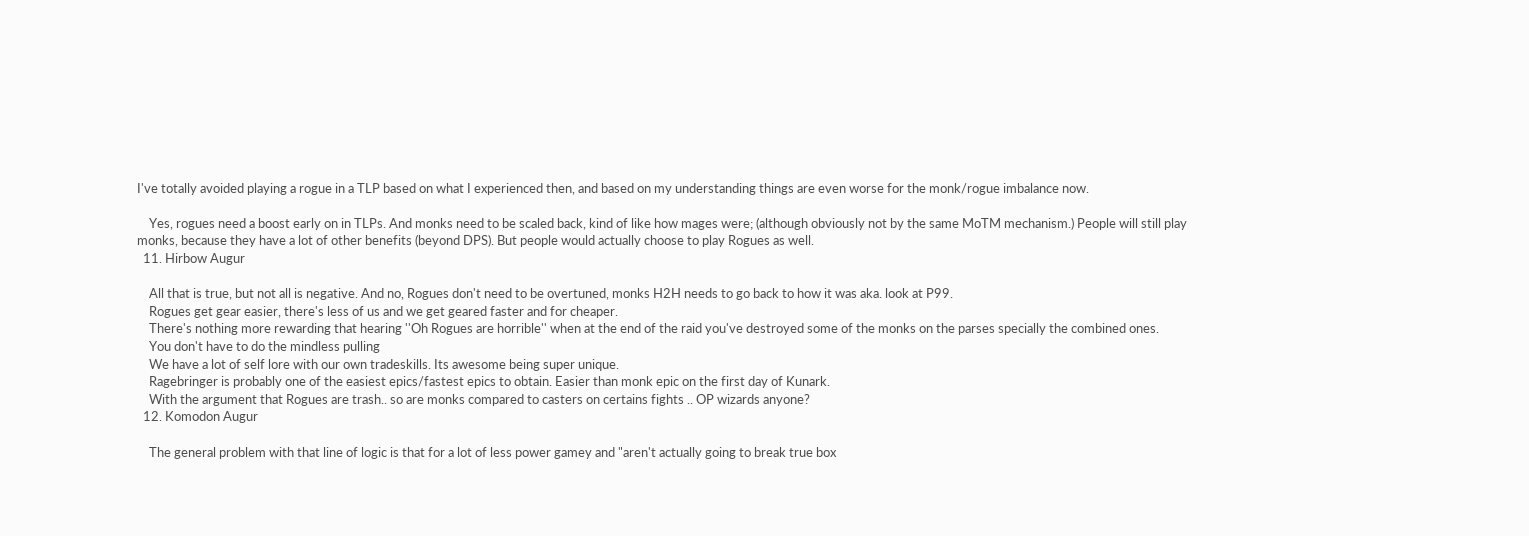I've totally avoided playing a rogue in a TLP based on what I experienced then, and based on my understanding things are even worse for the monk/rogue imbalance now.

    Yes, rogues need a boost early on in TLPs. And monks need to be scaled back, kind of like how mages were; (although obviously not by the same MoTM mechanism.) People will still play monks, because they have a lot of other benefits (beyond DPS). But people would actually choose to play Rogues as well.
  11. Hirbow Augur

    All that is true, but not all is negative. And no, Rogues don't need to be overtuned, monks H2H needs to go back to how it was aka. look at P99.
    Rogues get gear easier, there's less of us and we get geared faster and for cheaper.
    There's nothing more rewarding that hearing ''Oh Rogues are horrible'' when at the end of the raid you've destroyed some of the monks on the parses specially the combined ones.
    You don't have to do the mindless pulling
    We have a lot of self lore with our own tradeskills. Its awesome being super unique.
    Ragebringer is probably one of the easiest epics/fastest epics to obtain. Easier than monk epic on the first day of Kunark.
    With the argument that Rogues are trash.. so are monks compared to casters on certains fights .. OP wizards anyone?
  12. Komodon Augur

    The general problem with that line of logic is that for a lot of less power gamey and "aren't actually going to break true box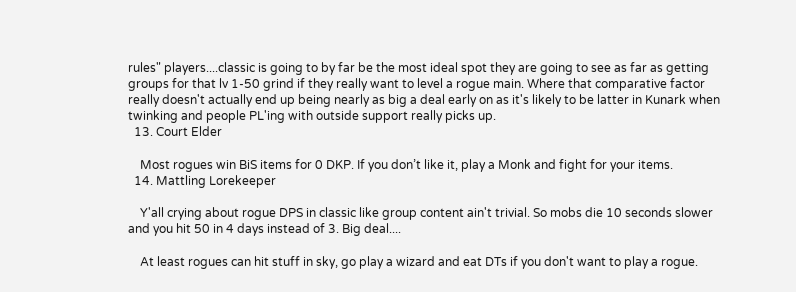rules" players....classic is going to by far be the most ideal spot they are going to see as far as getting groups for that lv 1-50 grind if they really want to level a rogue main. Where that comparative factor really doesn't actually end up being nearly as big a deal early on as it's likely to be latter in Kunark when twinking and people PL'ing with outside support really picks up.
  13. Court Elder

    Most rogues win BiS items for 0 DKP. If you don’t like it, play a Monk and fight for your items.
  14. Mattling Lorekeeper

    Y'all crying about rogue DPS in classic like group content ain't trivial. So mobs die 10 seconds slower and you hit 50 in 4 days instead of 3. Big deal....

    At least rogues can hit stuff in sky, go play a wizard and eat DTs if you don't want to play a rogue.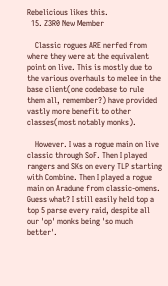Rebelicious likes this.
  15. Z3R0 New Member

    Classic rogues ARE nerfed from where they were at the equivalent point on live. This is mostly due to the various overhauls to melee in the base client(one codebase to rule them all, remember?) have provided vastly more benefit to other classes(most notably monks).

    However. I was a rogue main on live classic through SoF. Then I played rangers and SKs on every TLP starting with Combine. Then I played a rogue main on Aradune from classic-omens. Guess what? I still easily held top a top 5 parse every raid, despite all our 'op' monks being 'so much better'.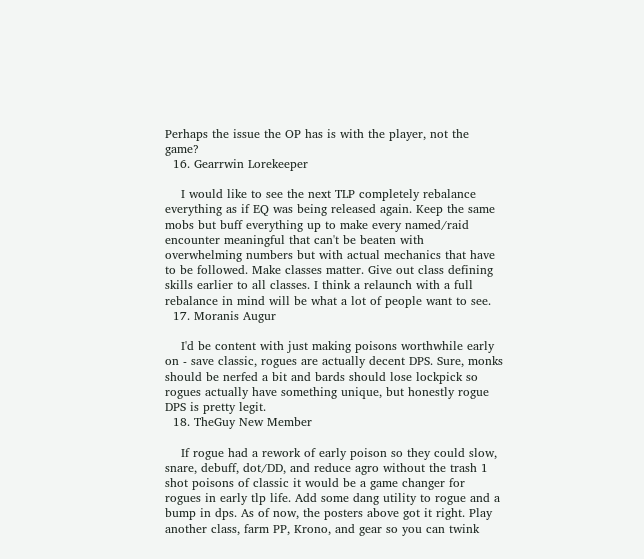Perhaps the issue the OP has is with the player, not the game?
  16. Gearrwin Lorekeeper

    I would like to see the next TLP completely rebalance everything as if EQ was being released again. Keep the same mobs but buff everything up to make every named/raid encounter meaningful that can't be beaten with overwhelming numbers but with actual mechanics that have to be followed. Make classes matter. Give out class defining skills earlier to all classes. I think a relaunch with a full rebalance in mind will be what a lot of people want to see.
  17. Moranis Augur

    I'd be content with just making poisons worthwhile early on - save classic, rogues are actually decent DPS. Sure, monks should be nerfed a bit and bards should lose lockpick so rogues actually have something unique, but honestly rogue DPS is pretty legit.
  18. TheGuy New Member

    If rogue had a rework of early poison so they could slow, snare, debuff, dot/DD, and reduce agro without the trash 1 shot poisons of classic it would be a game changer for rogues in early tlp life. Add some dang utility to rogue and a bump in dps. As of now, the posters above got it right. Play another class, farm PP, Krono, and gear so you can twink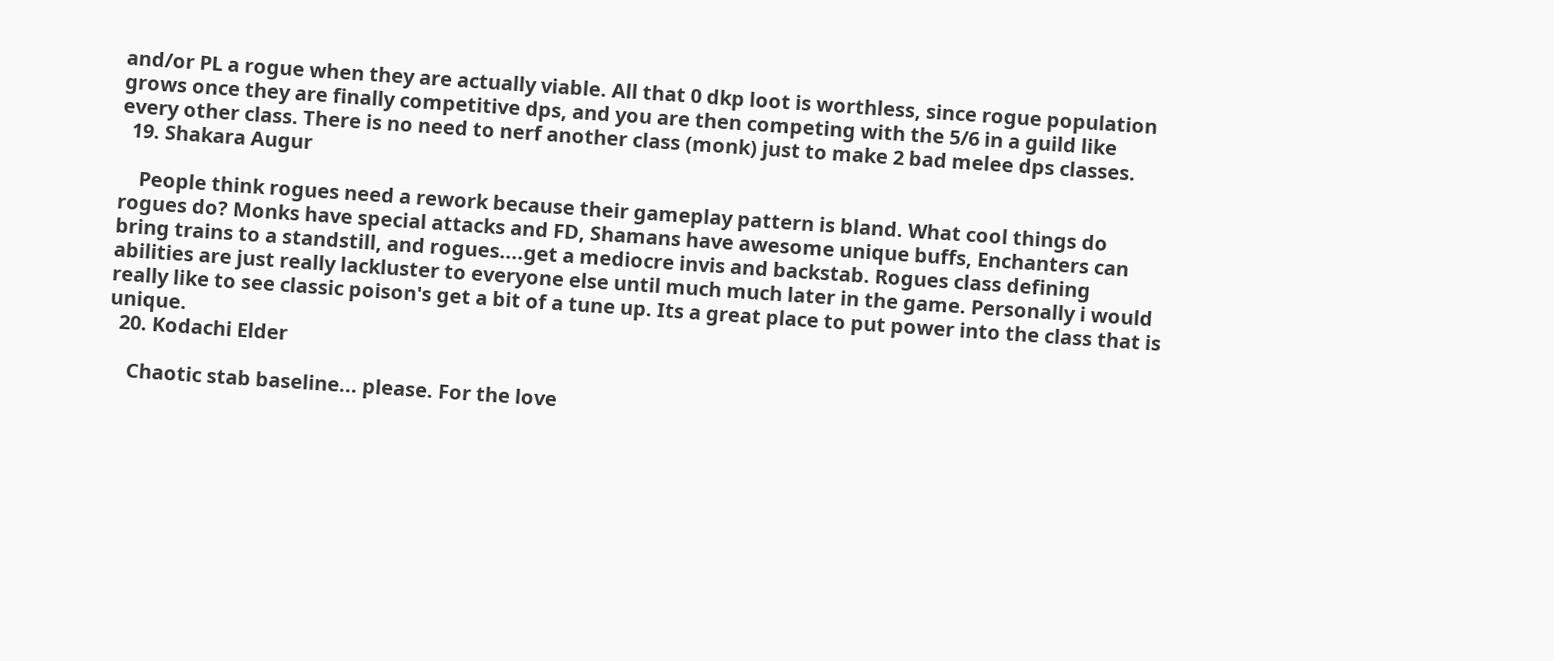and/or PL a rogue when they are actually viable. All that 0 dkp loot is worthless, since rogue population grows once they are finally competitive dps, and you are then competing with the 5/6 in a guild like every other class. There is no need to nerf another class (monk) just to make 2 bad melee dps classes.
  19. Shakara Augur

    People think rogues need a rework because their gameplay pattern is bland. What cool things do rogues do? Monks have special attacks and FD, Shamans have awesome unique buffs, Enchanters can bring trains to a standstill, and rogues....get a mediocre invis and backstab. Rogues class defining abilities are just really lackluster to everyone else until much much later in the game. Personally i would really like to see classic poison's get a bit of a tune up. Its a great place to put power into the class that is unique.
  20. Kodachi Elder

    Chaotic stab baseline... please. For the love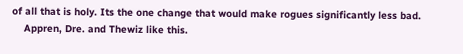of all that is holy. Its the one change that would make rogues significantly less bad.
    Appren, Dre. and Thewiz like this.